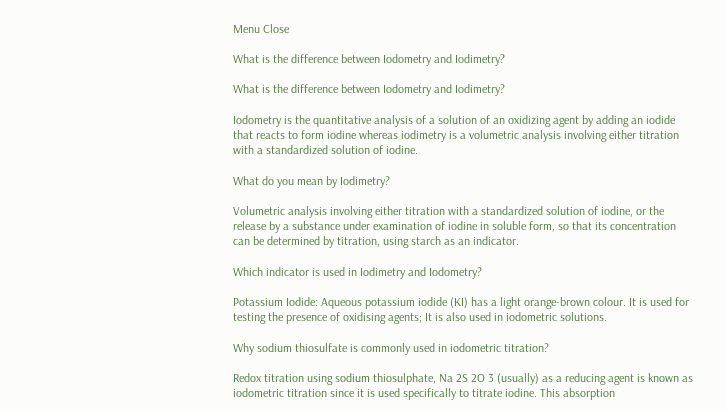Menu Close

What is the difference between Iodometry and Iodimetry?

What is the difference between Iodometry and Iodimetry?

Iodometry is the quantitative analysis of a solution of an oxidizing agent by adding an iodide that reacts to form iodine whereas iodimetry is a volumetric analysis involving either titration with a standardized solution of iodine.

What do you mean by Iodimetry?

Volumetric analysis involving either titration with a standardized solution of iodine, or the release by a substance under examination of iodine in soluble form, so that its concentration can be determined by titration, using starch as an indicator.

Which indicator is used in Iodimetry and Iodometry?

Potassium Iodide: Aqueous potassium iodide (KI) has a light orange-brown colour. It is used for testing the presence of oxidising agents; It is also used in iodometric solutions.

Why sodium thiosulfate is commonly used in iodometric titration?

Redox titration using sodium thiosulphate, Na 2S 2O 3 (usually) as a reducing agent is known as iodometric titration since it is used specifically to titrate iodine. This absorption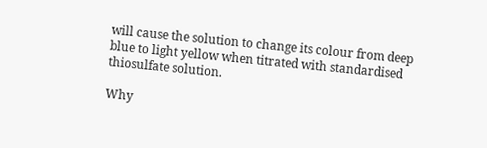will cause the solution to change its colour from deep blue to light yellow when titrated with standardised thiosulfate solution.

Why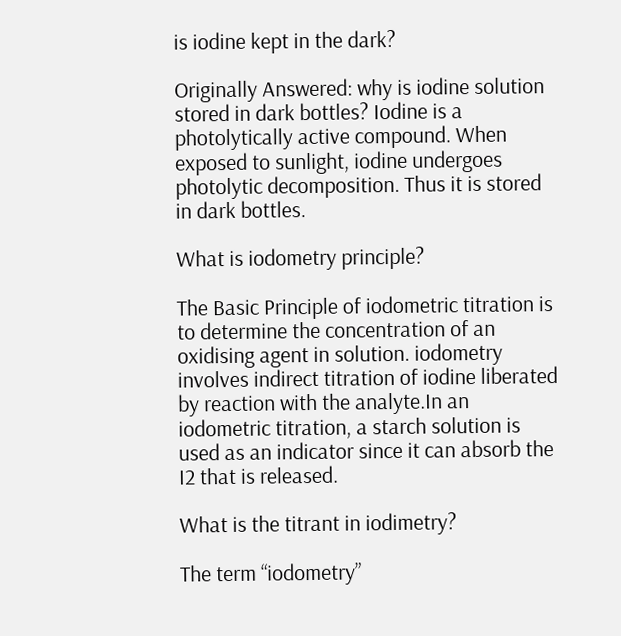is iodine kept in the dark?

Originally Answered: why is iodine solution stored in dark bottles? Iodine is a photolytically active compound. When exposed to sunlight, iodine undergoes photolytic decomposition. Thus it is stored in dark bottles.

What is iodometry principle?

The Basic Principle of iodometric titration is to determine the concentration of an oxidising agent in solution. iodometry involves indirect titration of iodine liberated by reaction with the analyte.In an iodometric titration, a starch solution is used as an indicator since it can absorb the I2 that is released.

What is the titrant in iodimetry?

The term “iodometry”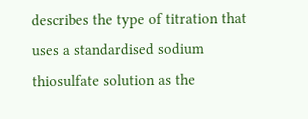describes the type of titration that uses a standardised sodium thiosulfate solution as the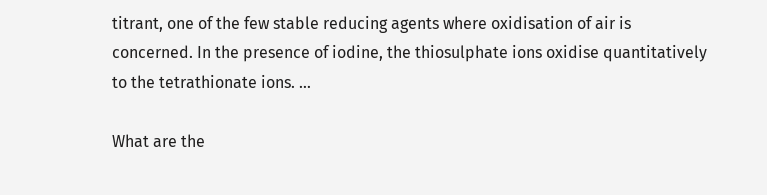titrant, one of the few stable reducing agents where oxidisation of air is concerned. In the presence of iodine, the thiosulphate ions oxidise quantitatively to the tetrathionate ions. …

What are the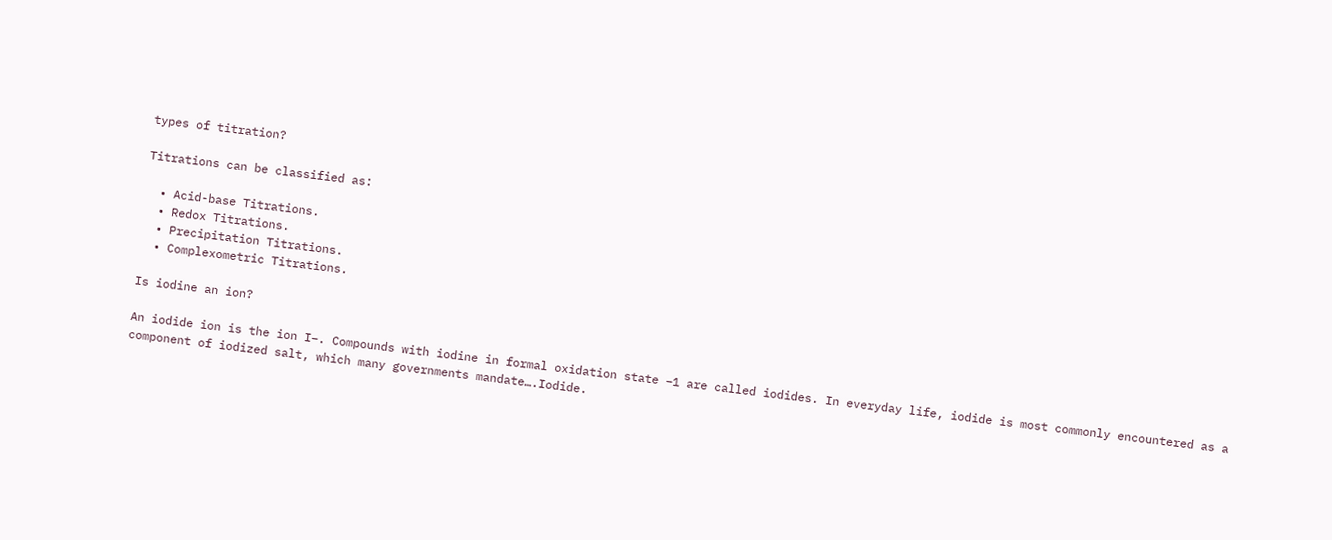types of titration?

Titrations can be classified as:

  • Acid-base Titrations.
  • Redox Titrations.
  • Precipitation Titrations.
  • Complexometric Titrations.

Is iodine an ion?

An iodide ion is the ion I−. Compounds with iodine in formal oxidation state −1 are called iodides. In everyday life, iodide is most commonly encountered as a component of iodized salt, which many governments mandate….Iodide.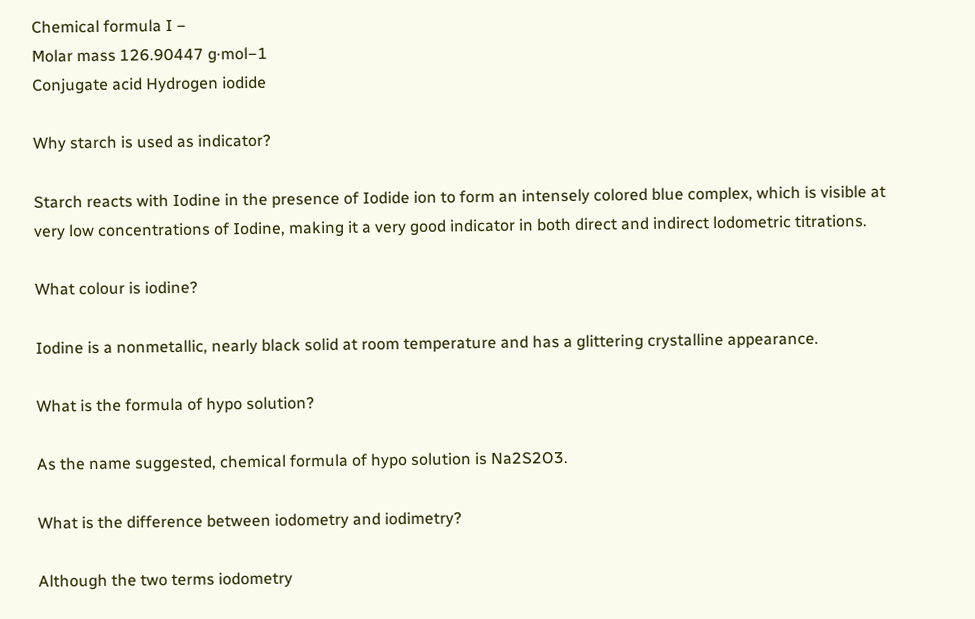Chemical formula I −
Molar mass 126.90447 g·mol−1
Conjugate acid Hydrogen iodide

Why starch is used as indicator?

Starch reacts with Iodine in the presence of Iodide ion to form an intensely colored blue complex, which is visible at very low concentrations of Iodine, making it a very good indicator in both direct and indirect lodometric titrations.

What colour is iodine?

Iodine is a nonmetallic, nearly black solid at room temperature and has a glittering crystalline appearance.

What is the formula of hypo solution?

As the name suggested, chemical formula of hypo solution is Na2S2O3.

What is the difference between iodometry and iodimetry?

Although the two terms iodometry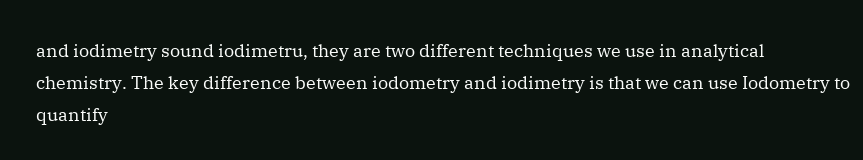and iodimetry sound iodimetru, they are two different techniques we use in analytical chemistry. The key difference between iodometry and iodimetry is that we can use Iodometry to quantify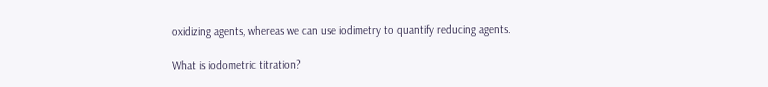oxidizing agents, whereas we can use iodimetry to quantify reducing agents.

What is iodometric titration?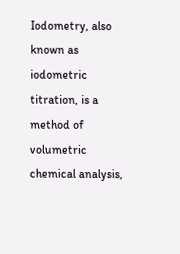Iodometry, also known as iodometric titration, is a method of volumetric chemical analysis,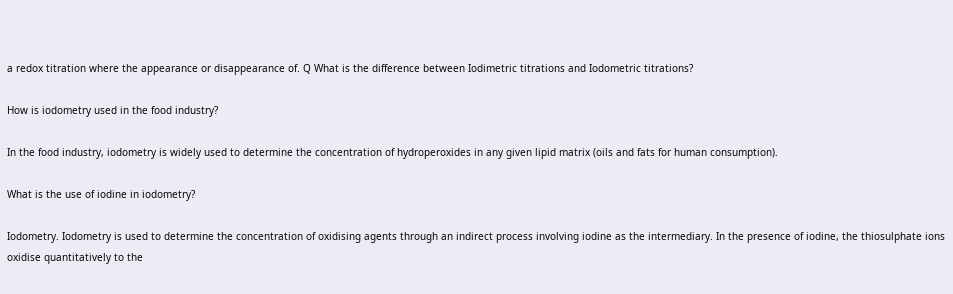a redox titration where the appearance or disappearance of. Q What is the difference between Iodimetric titrations and Iodometric titrations?

How is iodometry used in the food industry?

In the food industry, iodometry is widely used to determine the concentration of hydroperoxides in any given lipid matrix (oils and fats for human consumption).

What is the use of iodine in iodometry?

Iodometry. Iodometry is used to determine the concentration of oxidising agents through an indirect process involving iodine as the intermediary. In the presence of iodine, the thiosulphate ions oxidise quantitatively to the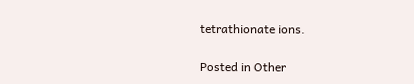tetrathionate ions.

Posted in Other